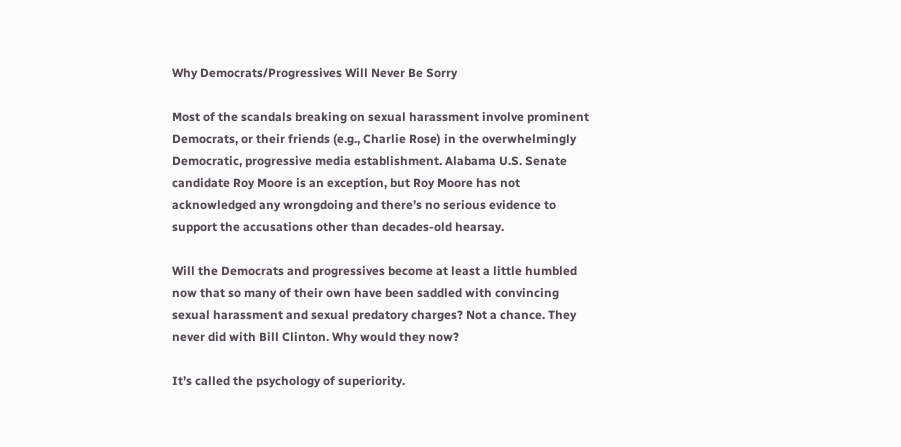Why Democrats/Progressives Will Never Be Sorry

Most of the scandals breaking on sexual harassment involve prominent Democrats, or their friends (e.g., Charlie Rose) in the overwhelmingly Democratic, progressive media establishment. Alabama U.S. Senate candidate Roy Moore is an exception, but Roy Moore has not acknowledged any wrongdoing and there’s no serious evidence to support the accusations other than decades-old hearsay.

Will the Democrats and progressives become at least a little humbled now that so many of their own have been saddled with convincing sexual harassment and sexual predatory charges? Not a chance. They never did with Bill Clinton. Why would they now?

It’s called the psychology of superiority.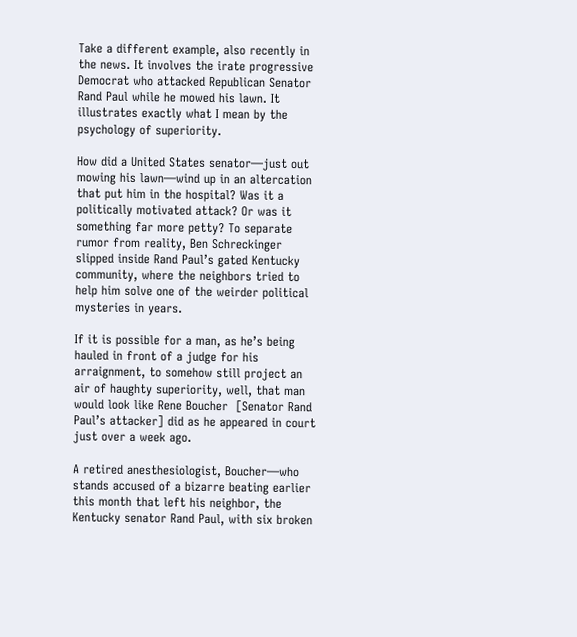Take a different example, also recently in the news. It involves the irate progressive Democrat who attacked Republican Senator Rand Paul while he mowed his lawn. It illustrates exactly what I mean by the psychology of superiority.

How did a United States senator—just out mowing his lawn—wind up in an altercation that put him in the hospital? Was it a politically motivated attack? Or was it something far more petty? To separate rumor from reality, Ben Schreckinger slipped inside Rand Paul’s gated Kentucky community, where the neighbors tried to help him solve one of the weirder political mysteries in years.

If it is possible for a man, as he’s being hauled in front of a judge for his arraignment, to somehow still project an air of haughty superiority, well, that man would look like Rene Boucher  [Senator Rand Paul’s attacker] did as he appeared in court just over a week ago.

A retired anesthesiologist, Boucher—who stands accused of a bizarre beating earlier this month that left his neighbor, the Kentucky senator Rand Paul, with six broken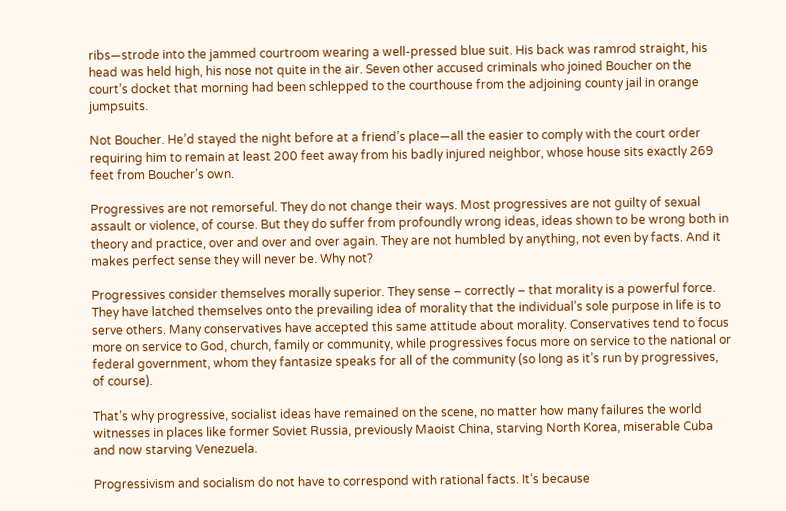ribs—strode into the jammed courtroom wearing a well-pressed blue suit. His back was ramrod straight, his head was held high, his nose not quite in the air. Seven other accused criminals who joined Boucher on the court’s docket that morning had been schlepped to the courthouse from the adjoining county jail in orange jumpsuits.

Not Boucher. He’d stayed the night before at a friend’s place—all the easier to comply with the court order requiring him to remain at least 200 feet away from his badly injured neighbor, whose house sits exactly 269 feet from Boucher’s own.

Progressives are not remorseful. They do not change their ways. Most progressives are not guilty of sexual assault or violence, of course. But they do suffer from profoundly wrong ideas, ideas shown to be wrong both in theory and practice, over and over and over again. They are not humbled by anything, not even by facts. And it makes perfect sense they will never be. Why not?

Progressives consider themselves morally superior. They sense – correctly – that morality is a powerful force. They have latched themselves onto the prevailing idea of morality that the individual’s sole purpose in life is to serve others. Many conservatives have accepted this same attitude about morality. Conservatives tend to focus more on service to God, church, family or community, while progressives focus more on service to the national or federal government, whom they fantasize speaks for all of the community (so long as it’s run by progressives, of course).

That’s why progressive, socialist ideas have remained on the scene, no matter how many failures the world witnesses in places like former Soviet Russia, previously Maoist China, starving North Korea, miserable Cuba and now starving Venezuela.

Progressivism and socialism do not have to correspond with rational facts. It’s because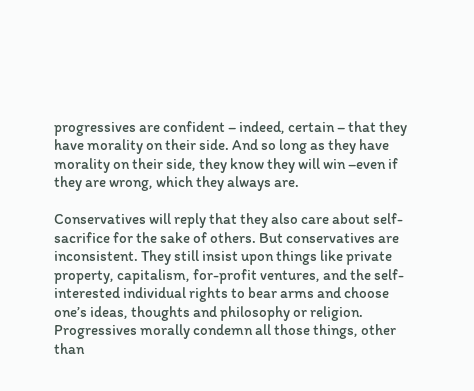progressives are confident – indeed, certain – that they have morality on their side. And so long as they have morality on their side, they know they will win –even if they are wrong, which they always are.

Conservatives will reply that they also care about self-sacrifice for the sake of others. But conservatives are inconsistent. They still insist upon things like private property, capitalism, for-profit ventures, and the self-interested individual rights to bear arms and choose one’s ideas, thoughts and philosophy or religion. Progressives morally condemn all those things, other than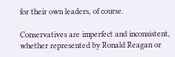for their own leaders, of course.

Conservatives are imperfect and inconsistent, whether represented by Ronald Reagan or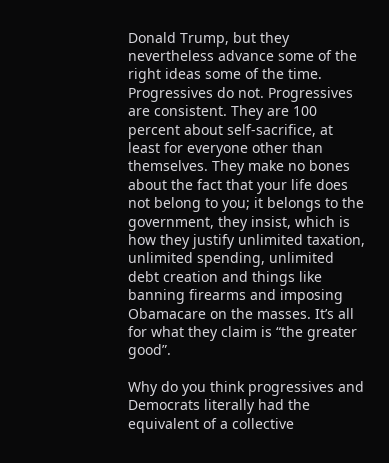Donald Trump, but they nevertheless advance some of the right ideas some of the time. Progressives do not. Progressives are consistent. They are 100 percent about self-sacrifice, at least for everyone other than themselves. They make no bones about the fact that your life does not belong to you; it belongs to the government, they insist, which is how they justify unlimited taxation, unlimited spending, unlimited debt creation and things like banning firearms and imposing Obamacare on the masses. It’s all for what they claim is “the greater good”.

Why do you think progressives and Democrats literally had the equivalent of a collective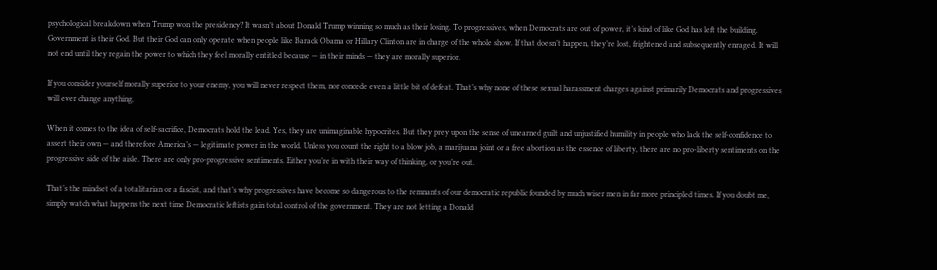psychological breakdown when Trump won the presidency? It wasn’t about Donald Trump winning so much as their losing. To progressives, when Democrats are out of power, it’s kind of like God has left the building. Government is their God. But their God can only operate when people like Barack Obama or Hillary Clinton are in charge of the whole show. If that doesn’t happen, they’re lost, frightened and subsequently enraged. It will not end until they regain the power to which they feel morally entitled because — in their minds — they are morally superior.

If you consider yourself morally superior to your enemy, you will never respect them, nor concede even a little bit of defeat. That’s why none of these sexual harassment charges against primarily Democrats and progressives will ever change anything.

When it comes to the idea of self-sacrifice, Democrats hold the lead. Yes, they are unimaginable hypocrites. But they prey upon the sense of unearned guilt and unjustified humility in people who lack the self-confidence to assert their own — and therefore America’s — legitimate power in the world. Unless you count the right to a blow job, a marijuana joint or a free abortion as the essence of liberty, there are no pro-liberty sentiments on the progressive side of the aisle. There are only pro-progressive sentiments. Either you’re in with their way of thinking, or you’re out.

That’s the mindset of a totalitarian or a fascist, and that’s why progressives have become so dangerous to the remnants of our democratic republic founded by much wiser men in far more principled times. If you doubt me, simply watch what happens the next time Democratic leftists gain total control of the government. They are not letting a Donald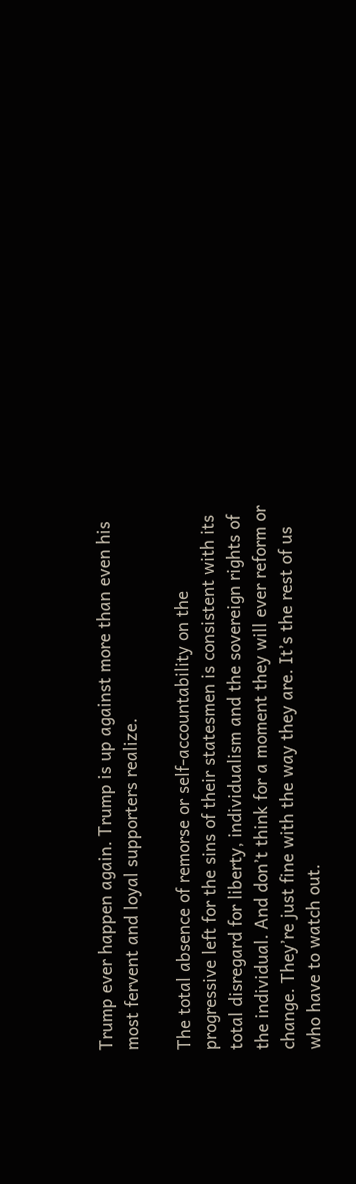Trump ever happen again. Trump is up against more than even his most fervent and loyal supporters realize.

The total absence of remorse or self-accountability on the progressive left for the sins of their statesmen is consistent with its total disregard for liberty, individualism and the sovereign rights of the individual. And don’t think for a moment they will ever reform or change. They’re just fine with the way they are. It’s the rest of us who have to watch out.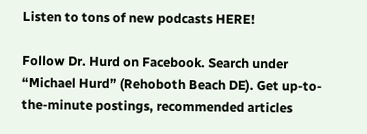Listen to tons of new podcasts HERE!

Follow Dr. Hurd on Facebook. Search under “Michael Hurd” (Rehoboth Beach DE). Get up-to-the-minute postings, recommended articles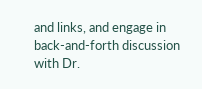and links, and engage in back-and-forth discussion with Dr.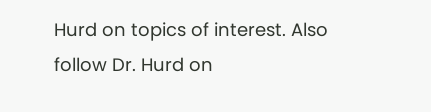Hurd on topics of interest. Also follow Dr. Hurd on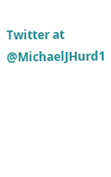Twitter at @MichaelJHurd1